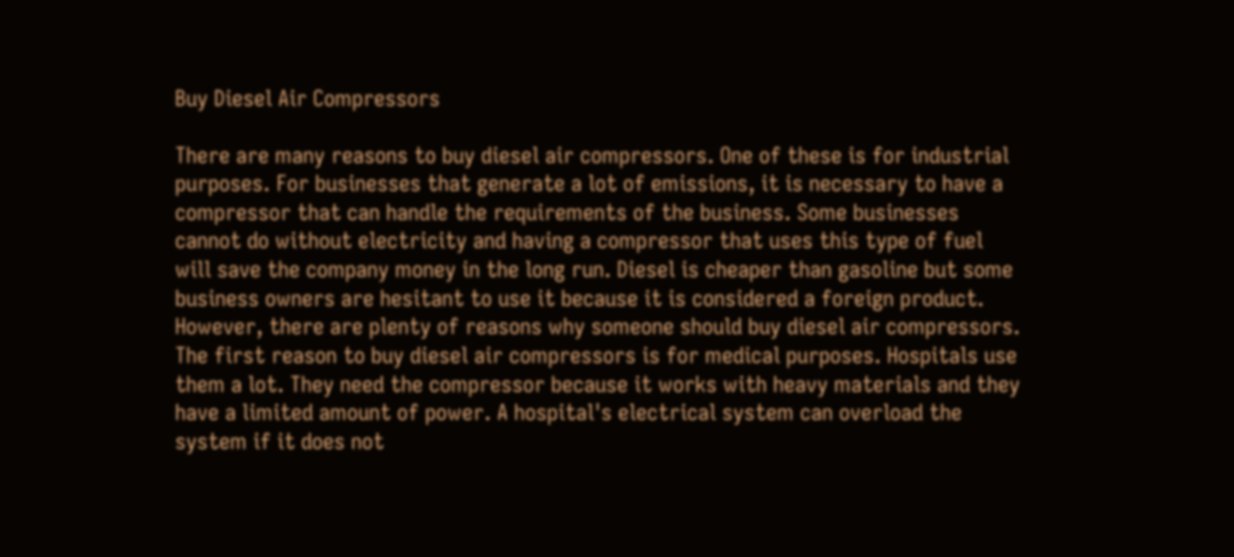Buy Diesel Air Compressors

There are many reasons to buy diesel air compressors. One of these is for industrial purposes. For businesses that generate a lot of emissions, it is necessary to have a compressor that can handle the requirements of the business. Some businesses cannot do without electricity and having a compressor that uses this type of fuel will save the company money in the long run. Diesel is cheaper than gasoline but some business owners are hesitant to use it because it is considered a foreign product. However, there are plenty of reasons why someone should buy diesel air compressors.
The first reason to buy diesel air compressors is for medical purposes. Hospitals use them a lot. They need the compressor because it works with heavy materials and they have a limited amount of power. A hospital's electrical system can overload the system if it does not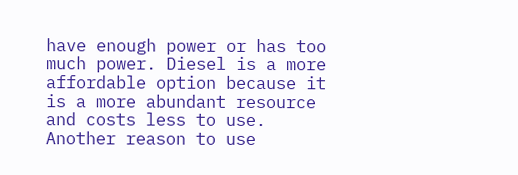have enough power or has too much power. Diesel is a more affordable option because it is a more abundant resource and costs less to use.
Another reason to use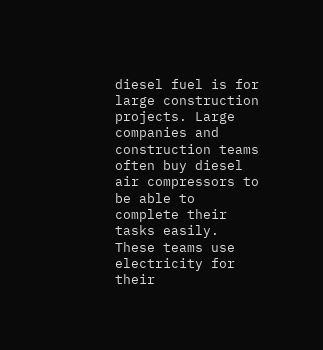diesel fuel is for large construction projects. Large companies and construction teams often buy diesel air compressors to be able to complete their tasks easily. These teams use electricity for their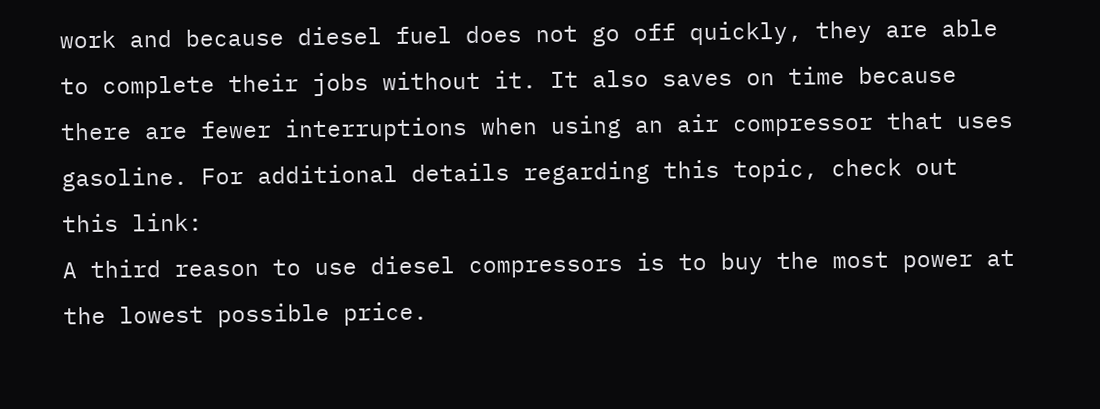work and because diesel fuel does not go off quickly, they are able to complete their jobs without it. It also saves on time because there are fewer interruptions when using an air compressor that uses gasoline. For additional details regarding this topic, check out this link:
A third reason to use diesel compressors is to buy the most power at the lowest possible price.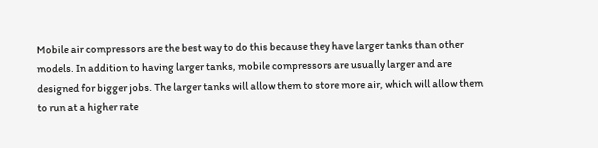Mobile air compressors are the best way to do this because they have larger tanks than other models. In addition to having larger tanks, mobile compressors are usually larger and are designed for bigger jobs. The larger tanks will allow them to store more air, which will allow them to run at a higher rate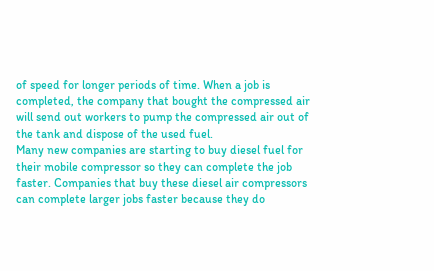of speed for longer periods of time. When a job is completed, the company that bought the compressed air will send out workers to pump the compressed air out of the tank and dispose of the used fuel.
Many new companies are starting to buy diesel fuel for their mobile compressor so they can complete the job faster. Companies that buy these diesel air compressors can complete larger jobs faster because they do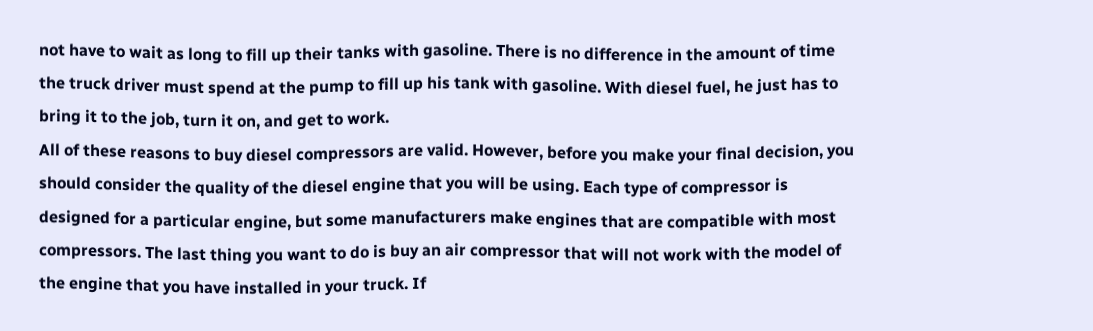not have to wait as long to fill up their tanks with gasoline. There is no difference in the amount of time the truck driver must spend at the pump to fill up his tank with gasoline. With diesel fuel, he just has to bring it to the job, turn it on, and get to work.
All of these reasons to buy diesel compressors are valid. However, before you make your final decision, you should consider the quality of the diesel engine that you will be using. Each type of compressor is designed for a particular engine, but some manufacturers make engines that are compatible with most compressors. The last thing you want to do is buy an air compressor that will not work with the model of the engine that you have installed in your truck. If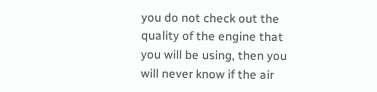you do not check out the quality of the engine that you will be using, then you will never know if the air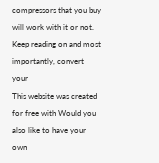compressors that you buy will work with it or not. Keep reading on and most importantly, convert your
This website was created for free with Would you also like to have your own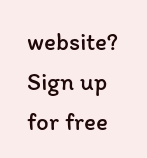website?
Sign up for free